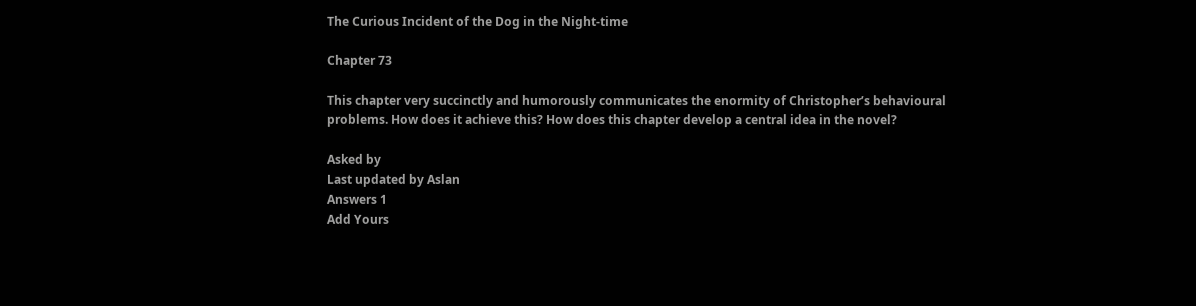The Curious Incident of the Dog in the Night-time

Chapter 73

This chapter very succinctly and humorously communicates the enormity of Christopher’s behavioural problems. How does it achieve this? How does this chapter develop a central idea in the novel?

Asked by
Last updated by Aslan
Answers 1
Add Yours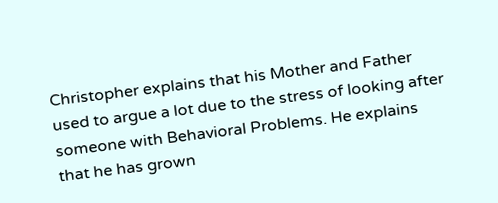Christopher explains that his Mother and Father used to argue a lot due to the stress of looking after someone with Behavioral Problems. He explains that he has grown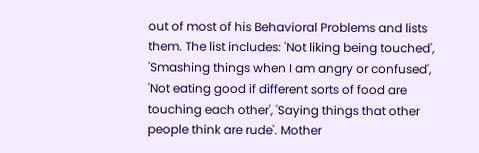out of most of his Behavioral Problems and lists them. The list includes: 'Not liking being touched', 'Smashing things when I am angry or confused', 'Not eating good if different sorts of food are touching each other', 'Saying things that other people think are rude'. Mother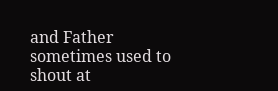and Father sometimes used to shout at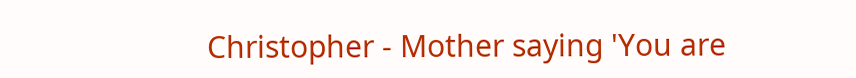Christopher - Mother saying 'You are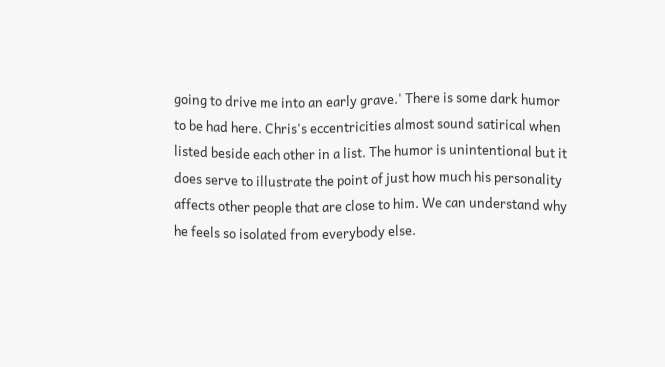going to drive me into an early grave.' There is some dark humor to be had here. Chris's eccentricities almost sound satirical when listed beside each other in a list. The humor is unintentional but it does serve to illustrate the point of just how much his personality affects other people that are close to him. We can understand why he feels so isolated from everybody else.